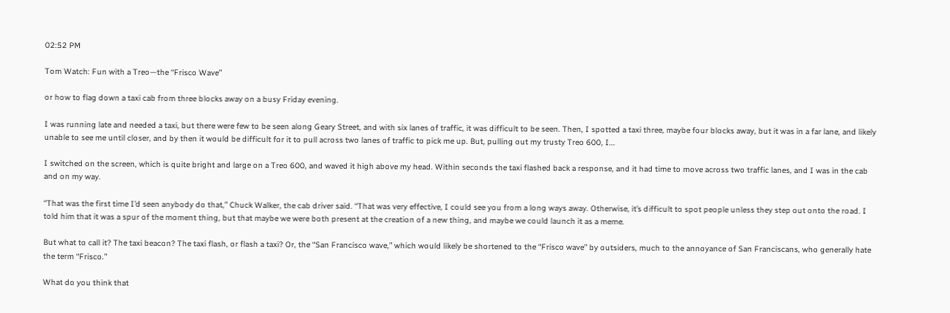02:52 PM

Tom Watch: Fun with a Treo—the “Frisco Wave”

or how to flag down a taxi cab from three blocks away on a busy Friday evening.

I was running late and needed a taxi, but there were few to be seen along Geary Street, and with six lanes of traffic, it was difficult to be seen. Then, I spotted a taxi three, maybe four blocks away, but it was in a far lane, and likely unable to see me until closer, and by then it would be difficult for it to pull across two lanes of traffic to pick me up. But, pulling out my trusty Treo 600, I...

I switched on the screen, which is quite bright and large on a Treo 600, and waved it high above my head. Within seconds the taxi flashed back a response, and it had time to move across two traffic lanes, and I was in the cab and on my way.

“That was the first time I’d seen anybody do that,” Chuck Walker, the cab driver said. “That was very effective, I could see you from a long ways away. Otherwise, it’s difficult to spot people unless they step out onto the road. I told him that it was a spur of the moment thing, but that maybe we were both present at the creation of a new thing, and maybe we could launch it as a meme.

But what to call it? The taxi beacon? The taxi flash, or flash a taxi? Or, the “San Francisco wave,” which would likely be shortened to the “Frisco wave” by outsiders, much to the annoyance of San Franciscans, who generally hate the term “Frisco.”

What do you think that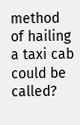method of hailing a taxi cab could be called?